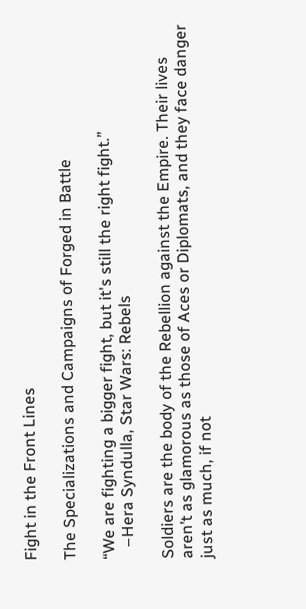Fight in the Front Lines

The Specializations and Campaigns of Forged in Battle

“We are fighting a bigger fight, but it's still the right fight.”
   –Hera Syndulla, Star Wars: Rebels

Soldiers are the body of the Rebellion against the Empire. Their lives aren’t as glamorous as those of Aces or Diplomats, and they face danger just as much, if not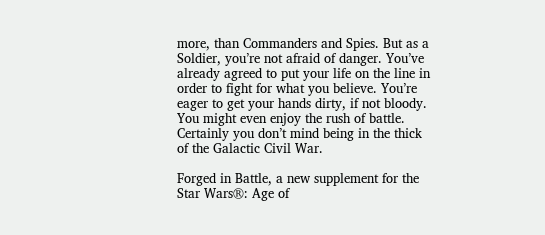more, than Commanders and Spies. But as a Soldier, you’re not afraid of danger. You’ve already agreed to put your life on the line in order to fight for what you believe. You’re eager to get your hands dirty, if not bloody. You might even enjoy the rush of battle. Certainly you don’t mind being in the thick of the Galactic Civil War.

Forged in Battle, a new supplement for the Star Wars®: Age of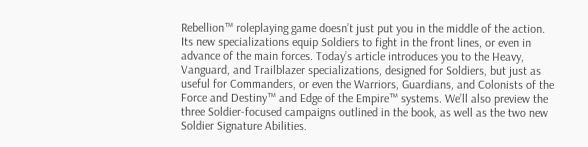Rebellion™ roleplaying game doesn’t just put you in the middle of the action. Its new specializations equip Soldiers to fight in the front lines, or even in advance of the main forces. Today’s article introduces you to the Heavy, Vanguard, and Trailblazer specializations, designed for Soldiers, but just as useful for Commanders, or even the Warriors, Guardians, and Colonists of the Force and Destiny™ and Edge of the Empire™ systems. We’ll also preview the three Soldier-focused campaigns outlined in the book, as well as the two new Soldier Signature Abilities.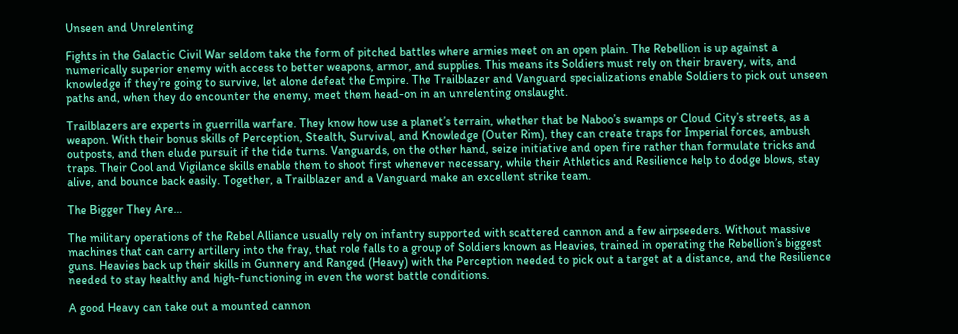Unseen and Unrelenting

Fights in the Galactic Civil War seldom take the form of pitched battles where armies meet on an open plain. The Rebellion is up against a numerically superior enemy with access to better weapons, armor, and supplies. This means its Soldiers must rely on their bravery, wits, and knowledge if they’re going to survive, let alone defeat the Empire. The Trailblazer and Vanguard specializations enable Soldiers to pick out unseen paths and, when they do encounter the enemy, meet them head-on in an unrelenting onslaught.

Trailblazers are experts in guerrilla warfare. They know how use a planet’s terrain, whether that be Naboo’s swamps or Cloud City’s streets, as a weapon. With their bonus skills of Perception, Stealth, Survival, and Knowledge (Outer Rim), they can create traps for Imperial forces, ambush outposts, and then elude pursuit if the tide turns. Vanguards, on the other hand, seize initiative and open fire rather than formulate tricks and traps. Their Cool and Vigilance skills enable them to shoot first whenever necessary, while their Athletics and Resilience help to dodge blows, stay alive, and bounce back easily. Together, a Trailblazer and a Vanguard make an excellent strike team.

The Bigger They Are…

The military operations of the Rebel Alliance usually rely on infantry supported with scattered cannon and a few airpseeders. Without massive machines that can carry artillery into the fray, that role falls to a group of Soldiers known as Heavies, trained in operating the Rebellion’s biggest guns. Heavies back up their skills in Gunnery and Ranged (Heavy) with the Perception needed to pick out a target at a distance, and the Resilience needed to stay healthy and high-functioning in even the worst battle conditions.

A good Heavy can take out a mounted cannon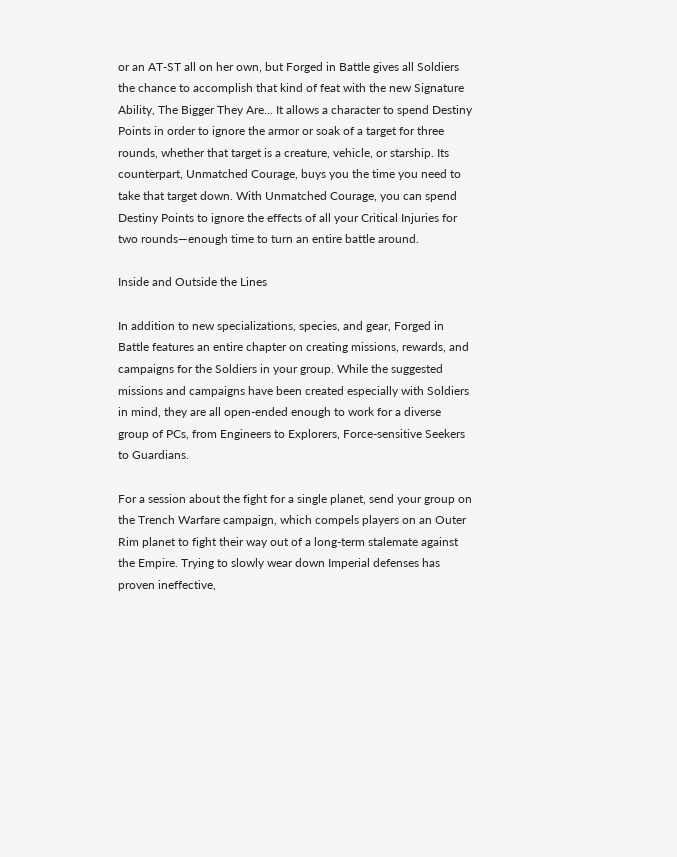or an AT-ST all on her own, but Forged in Battle gives all Soldiers the chance to accomplish that kind of feat with the new Signature Ability, The Bigger They Are... It allows a character to spend Destiny Points in order to ignore the armor or soak of a target for three rounds, whether that target is a creature, vehicle, or starship. Its counterpart, Unmatched Courage, buys you the time you need to take that target down. With Unmatched Courage, you can spend Destiny Points to ignore the effects of all your Critical Injuries for two rounds—enough time to turn an entire battle around.

Inside and Outside the Lines

In addition to new specializations, species, and gear, Forged in Battle features an entire chapter on creating missions, rewards, and campaigns for the Soldiers in your group. While the suggested missions and campaigns have been created especially with Soldiers in mind, they are all open-ended enough to work for a diverse group of PCs, from Engineers to Explorers, Force-sensitive Seekers to Guardians.

For a session about the fight for a single planet, send your group on the Trench Warfare campaign, which compels players on an Outer Rim planet to fight their way out of a long-term stalemate against the Empire. Trying to slowly wear down Imperial defenses has proven ineffective,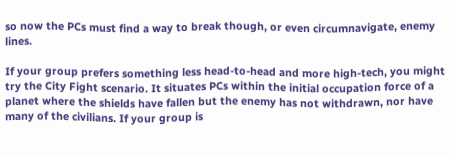so now the PCs must find a way to break though, or even circumnavigate, enemy lines.

If your group prefers something less head-to-head and more high-tech, you might try the City Fight scenario. It situates PCs within the initial occupation force of a planet where the shields have fallen but the enemy has not withdrawn, nor have many of the civilians. If your group is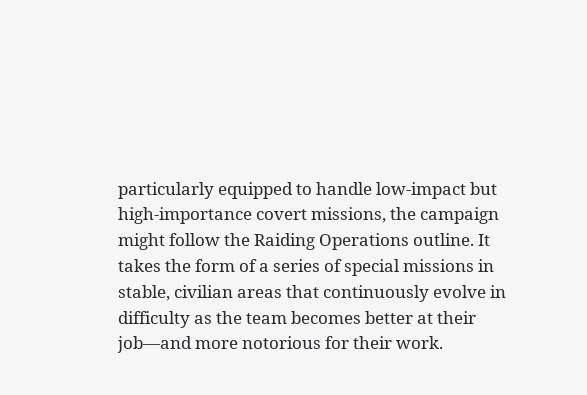particularly equipped to handle low-impact but high-importance covert missions, the campaign might follow the Raiding Operations outline. It takes the form of a series of special missions in stable, civilian areas that continuously evolve in difficulty as the team becomes better at their job—and more notorious for their work.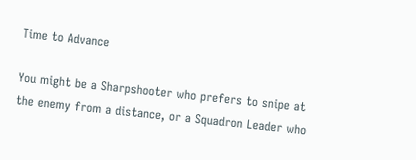Time to Advance

You might be a Sharpshooter who prefers to snipe at the enemy from a distance, or a Squadron Leader who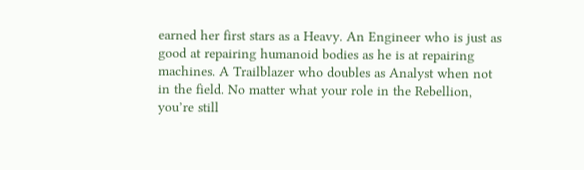earned her first stars as a Heavy. An Engineer who is just as good at repairing humanoid bodies as he is at repairing machines. A Trailblazer who doubles as Analyst when not in the field. No matter what your role in the Rebellion, you’re still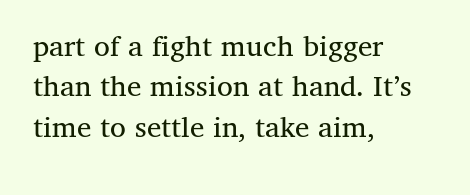part of a fight much bigger than the mission at hand. It’s time to settle in, take aim,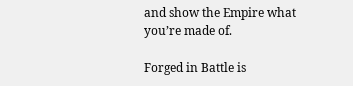and show the Empire what you’re made of.

Forged in Battle is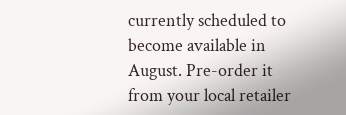currently scheduled to become available in August. Pre-order it from your local retailer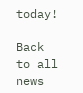today!

Back to all news